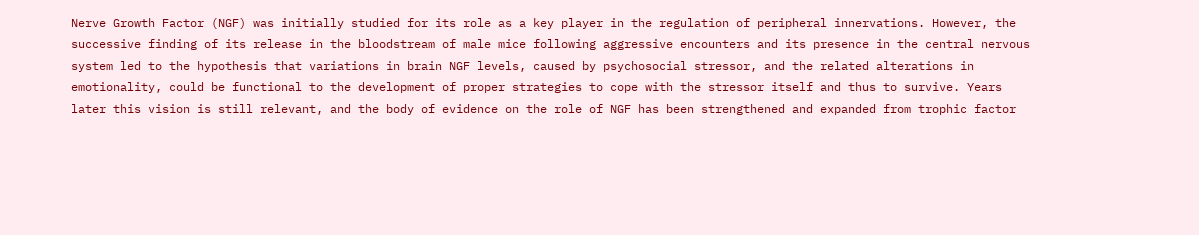Nerve Growth Factor (NGF) was initially studied for its role as a key player in the regulation of peripheral innervations. However, the successive finding of its release in the bloodstream of male mice following aggressive encounters and its presence in the central nervous system led to the hypothesis that variations in brain NGF levels, caused by psychosocial stressor, and the related alterations in emotionality, could be functional to the development of proper strategies to cope with the stressor itself and thus to survive. Years later this vision is still relevant, and the body of evidence on the role of NGF has been strengthened and expanded from trophic factor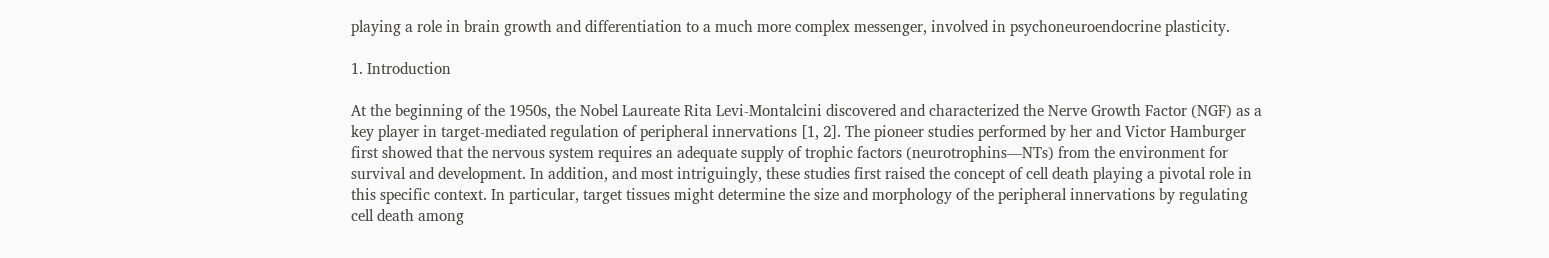playing a role in brain growth and differentiation to a much more complex messenger, involved in psychoneuroendocrine plasticity.

1. Introduction

At the beginning of the 1950s, the Nobel Laureate Rita Levi-Montalcini discovered and characterized the Nerve Growth Factor (NGF) as a key player in target-mediated regulation of peripheral innervations [1, 2]. The pioneer studies performed by her and Victor Hamburger first showed that the nervous system requires an adequate supply of trophic factors (neurotrophins—NTs) from the environment for survival and development. In addition, and most intriguingly, these studies first raised the concept of cell death playing a pivotal role in this specific context. In particular, target tissues might determine the size and morphology of the peripheral innervations by regulating cell death among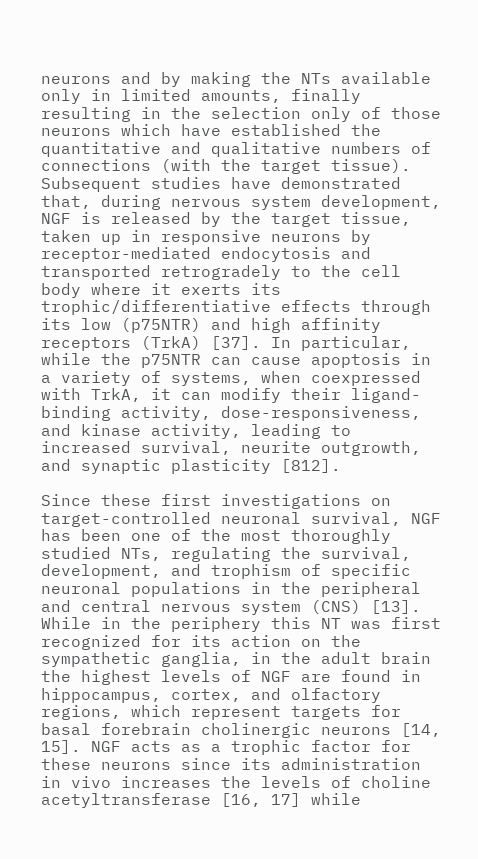neurons and by making the NTs available only in limited amounts, finally resulting in the selection only of those neurons which have established the quantitative and qualitative numbers of connections (with the target tissue). Subsequent studies have demonstrated that, during nervous system development, NGF is released by the target tissue, taken up in responsive neurons by receptor-mediated endocytosis and transported retrogradely to the cell body where it exerts its trophic/differentiative effects through its low (p75NTR) and high affinity receptors (TrkA) [37]. In particular, while the p75NTR can cause apoptosis in a variety of systems, when coexpressed with TrkA, it can modify their ligand-binding activity, dose-responsiveness, and kinase activity, leading to increased survival, neurite outgrowth, and synaptic plasticity [812].

Since these first investigations on target-controlled neuronal survival, NGF has been one of the most thoroughly studied NTs, regulating the survival, development, and trophism of specific neuronal populations in the peripheral and central nervous system (CNS) [13]. While in the periphery this NT was first recognized for its action on the sympathetic ganglia, in the adult brain the highest levels of NGF are found in hippocampus, cortex, and olfactory regions, which represent targets for basal forebrain cholinergic neurons [14, 15]. NGF acts as a trophic factor for these neurons since its administration in vivo increases the levels of choline acetyltransferase [16, 17] while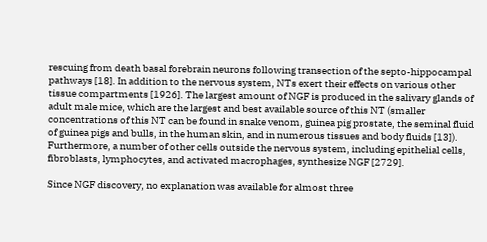rescuing from death basal forebrain neurons following transection of the septo-hippocampal pathways [18]. In addition to the nervous system, NTs exert their effects on various other tissue compartments [1926]. The largest amount of NGF is produced in the salivary glands of adult male mice, which are the largest and best available source of this NT (smaller concentrations of this NT can be found in snake venom, guinea pig prostate, the seminal fluid of guinea pigs and bulls, in the human skin, and in numerous tissues and body fluids [13]). Furthermore, a number of other cells outside the nervous system, including epithelial cells, fibroblasts, lymphocytes, and activated macrophages, synthesize NGF [2729].

Since NGF discovery, no explanation was available for almost three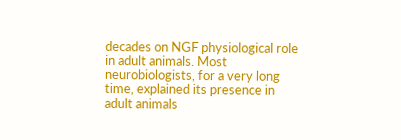decades on NGF physiological role in adult animals. Most neurobiologists, for a very long time, explained its presence in adult animals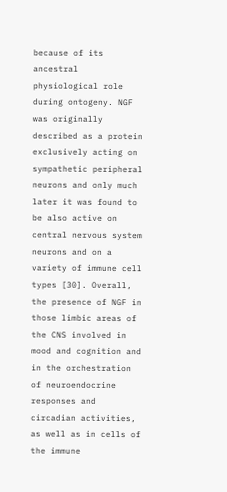because of its ancestral physiological role during ontogeny. NGF was originally described as a protein exclusively acting on sympathetic peripheral neurons and only much later it was found to be also active on central nervous system neurons and on a variety of immune cell types [30]. Overall, the presence of NGF in those limbic areas of the CNS involved in mood and cognition and in the orchestration of neuroendocrine responses and circadian activities, as well as in cells of the immune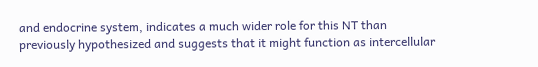and endocrine system, indicates a much wider role for this NT than previously hypothesized and suggests that it might function as intercellular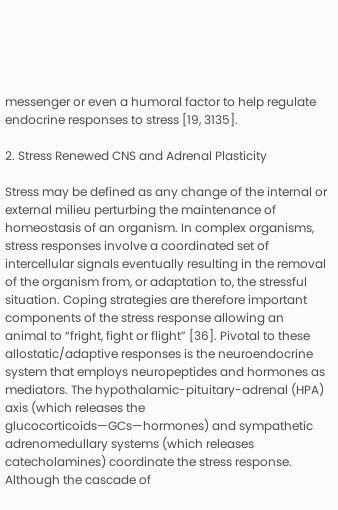messenger or even a humoral factor to help regulate endocrine responses to stress [19, 3135].

2. Stress Renewed CNS and Adrenal Plasticity

Stress may be defined as any change of the internal or external milieu perturbing the maintenance of homeostasis of an organism. In complex organisms, stress responses involve a coordinated set of intercellular signals eventually resulting in the removal of the organism from, or adaptation to, the stressful situation. Coping strategies are therefore important components of the stress response allowing an animal to “fright, fight or flight” [36]. Pivotal to these allostatic/adaptive responses is the neuroendocrine system that employs neuropeptides and hormones as mediators. The hypothalamic-pituitary-adrenal (HPA) axis (which releases the glucocorticoids—GCs—hormones) and sympathetic adrenomedullary systems (which releases catecholamines) coordinate the stress response. Although the cascade of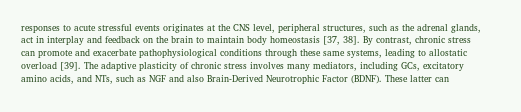responses to acute stressful events originates at the CNS level, peripheral structures, such as the adrenal glands, act in interplay and feedback on the brain to maintain body homeostasis [37, 38]. By contrast, chronic stress can promote and exacerbate pathophysiological conditions through these same systems, leading to allostatic overload [39]. The adaptive plasticity of chronic stress involves many mediators, including GCs, excitatory amino acids, and NTs, such as NGF and also Brain-Derived Neurotrophic Factor (BDNF). These latter can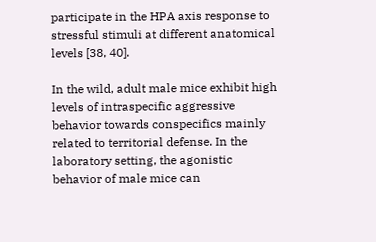participate in the HPA axis response to stressful stimuli at different anatomical levels [38, 40].

In the wild, adult male mice exhibit high levels of intraspecific aggressive behavior towards conspecifics mainly related to territorial defense. In the laboratory setting, the agonistic behavior of male mice can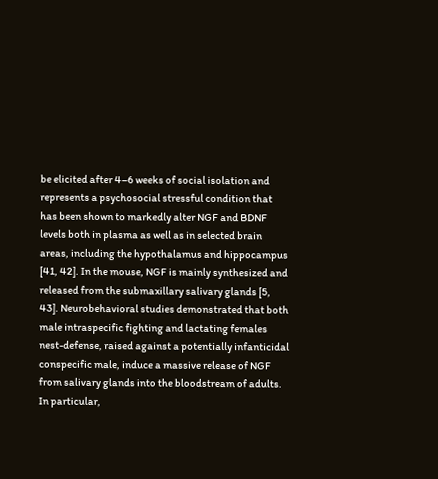be elicited after 4–6 weeks of social isolation and represents a psychosocial stressful condition that has been shown to markedly alter NGF and BDNF levels both in plasma as well as in selected brain areas, including the hypothalamus and hippocampus [41, 42]. In the mouse, NGF is mainly synthesized and released from the submaxillary salivary glands [5, 43]. Neurobehavioral studies demonstrated that both male intraspecific fighting and lactating females nest-defense, raised against a potentially infanticidal conspecific male, induce a massive release of NGF from salivary glands into the bloodstream of adults. In particular,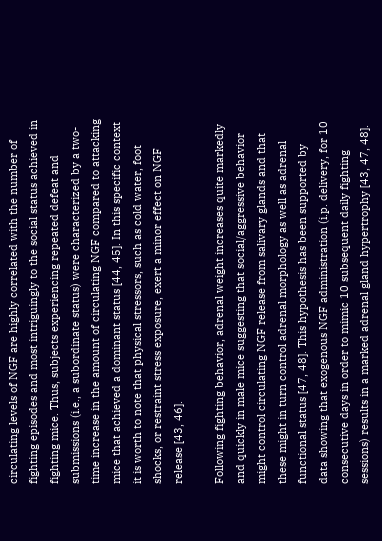circulating levels of NGF are highly correlated with the number of fighting episodes and most intriguingly to the social status achieved in fighting mice. Thus, subjects experiencing repeated defeat and submissions (i.e., a subordinate status) were characterized by a two-time increase in the amount of circulating NGF compared to attacking mice that achieved a dominant status [44, 45]. In this specific context it is worth to note that physical stressors, such as cold water, foot shocks, or restraint stress exposure, exert a minor effect on NGF release [43, 46].

Following fighting behavior, adrenal weight increases quite markedly and quickly in male mice suggesting that social/aggressive behavior might control circulating NGF release from salivary glands and that these might in turn control adrenal morphology as well as adrenal functional status [47, 48]. This hypothesis has been supported by data showing that exogenous NGF administration (i.p. delivery, for 10 consecutive days in order to mimic 10 subsequent daily fighting sessions) results in a marked adrenal gland hypertrophy [43, 47, 48].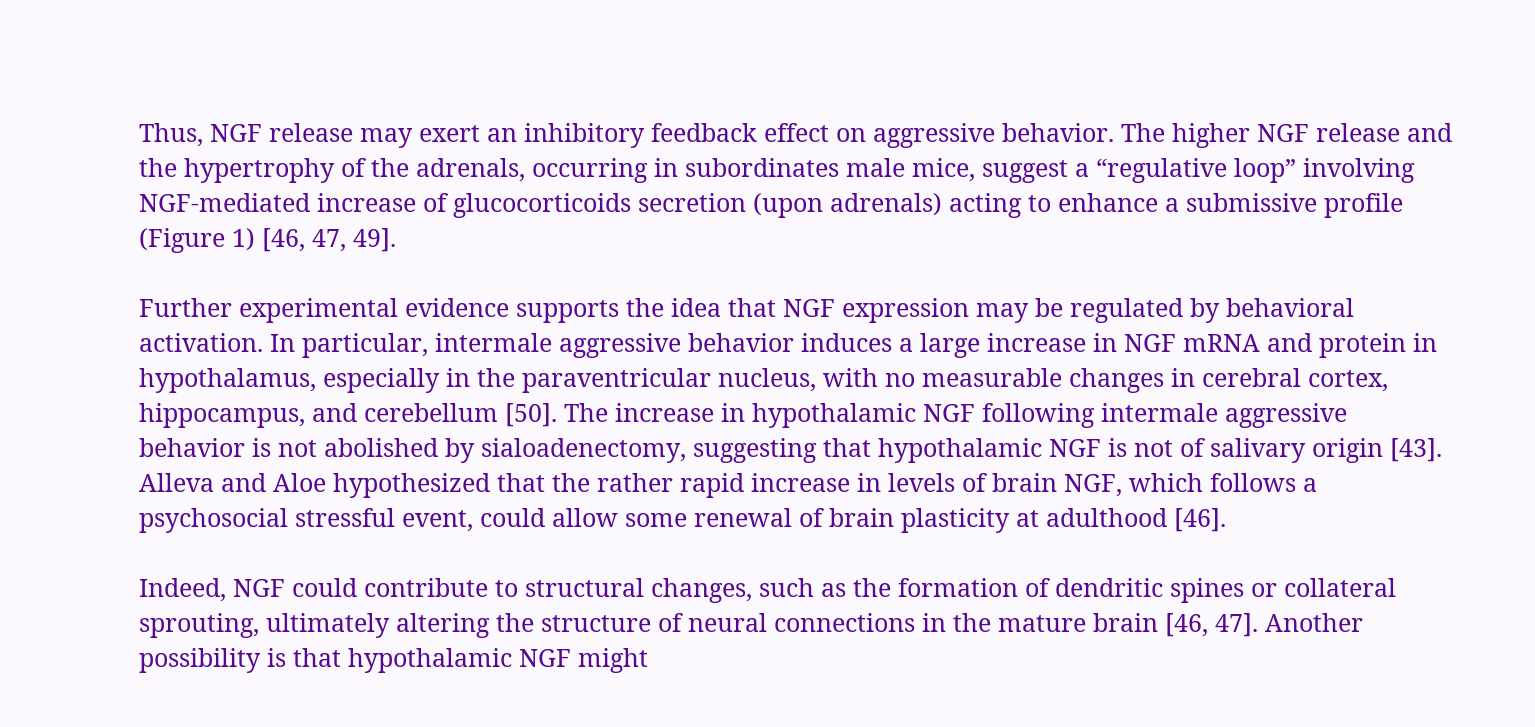Thus, NGF release may exert an inhibitory feedback effect on aggressive behavior. The higher NGF release and the hypertrophy of the adrenals, occurring in subordinates male mice, suggest a “regulative loop” involving NGF-mediated increase of glucocorticoids secretion (upon adrenals) acting to enhance a submissive profile (Figure 1) [46, 47, 49].

Further experimental evidence supports the idea that NGF expression may be regulated by behavioral activation. In particular, intermale aggressive behavior induces a large increase in NGF mRNA and protein in hypothalamus, especially in the paraventricular nucleus, with no measurable changes in cerebral cortex, hippocampus, and cerebellum [50]. The increase in hypothalamic NGF following intermale aggressive behavior is not abolished by sialoadenectomy, suggesting that hypothalamic NGF is not of salivary origin [43]. Alleva and Aloe hypothesized that the rather rapid increase in levels of brain NGF, which follows a psychosocial stressful event, could allow some renewal of brain plasticity at adulthood [46].

Indeed, NGF could contribute to structural changes, such as the formation of dendritic spines or collateral sprouting, ultimately altering the structure of neural connections in the mature brain [46, 47]. Another possibility is that hypothalamic NGF might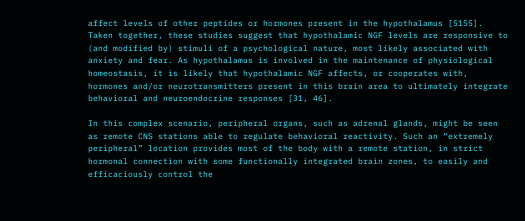affect levels of other peptides or hormones present in the hypothalamus [5155]. Taken together, these studies suggest that hypothalamic NGF levels are responsive to (and modified by) stimuli of a psychological nature, most likely associated with anxiety and fear. As hypothalamus is involved in the maintenance of physiological homeostasis, it is likely that hypothalamic NGF affects, or cooperates with, hormones and/or neurotransmitters present in this brain area to ultimately integrate behavioral and neuroendocrine responses [31, 46].

In this complex scenario, peripheral organs, such as adrenal glands, might be seen as remote CNS stations able to regulate behavioral reactivity. Such an “extremely peripheral” location provides most of the body with a remote station, in strict hormonal connection with some functionally integrated brain zones, to easily and efficaciously control the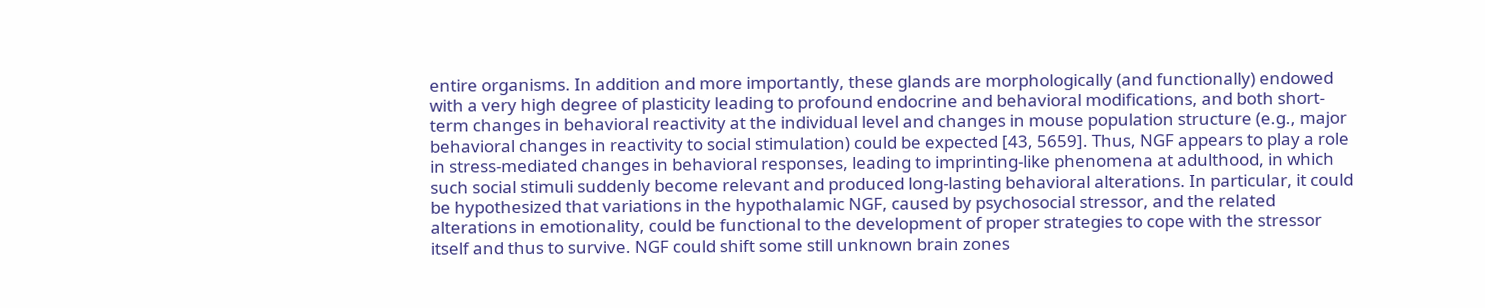entire organisms. In addition and more importantly, these glands are morphologically (and functionally) endowed with a very high degree of plasticity leading to profound endocrine and behavioral modifications, and both short-term changes in behavioral reactivity at the individual level and changes in mouse population structure (e.g., major behavioral changes in reactivity to social stimulation) could be expected [43, 5659]. Thus, NGF appears to play a role in stress-mediated changes in behavioral responses, leading to imprinting-like phenomena at adulthood, in which such social stimuli suddenly become relevant and produced long-lasting behavioral alterations. In particular, it could be hypothesized that variations in the hypothalamic NGF, caused by psychosocial stressor, and the related alterations in emotionality, could be functional to the development of proper strategies to cope with the stressor itself and thus to survive. NGF could shift some still unknown brain zones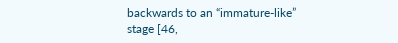backwards to an “immature-like” stage [46,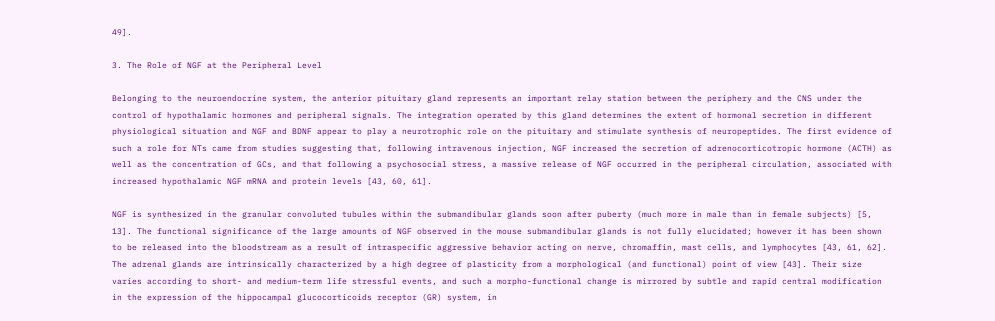49].

3. The Role of NGF at the Peripheral Level

Belonging to the neuroendocrine system, the anterior pituitary gland represents an important relay station between the periphery and the CNS under the control of hypothalamic hormones and peripheral signals. The integration operated by this gland determines the extent of hormonal secretion in different physiological situation and NGF and BDNF appear to play a neurotrophic role on the pituitary and stimulate synthesis of neuropeptides. The first evidence of such a role for NTs came from studies suggesting that, following intravenous injection, NGF increased the secretion of adrenocorticotropic hormone (ACTH) as well as the concentration of GCs, and that following a psychosocial stress, a massive release of NGF occurred in the peripheral circulation, associated with increased hypothalamic NGF mRNA and protein levels [43, 60, 61].

NGF is synthesized in the granular convoluted tubules within the submandibular glands soon after puberty (much more in male than in female subjects) [5, 13]. The functional significance of the large amounts of NGF observed in the mouse submandibular glands is not fully elucidated; however it has been shown to be released into the bloodstream as a result of intraspecific aggressive behavior acting on nerve, chromaffin, mast cells, and lymphocytes [43, 61, 62]. The adrenal glands are intrinsically characterized by a high degree of plasticity from a morphological (and functional) point of view [43]. Their size varies according to short- and medium-term life stressful events, and such a morpho-functional change is mirrored by subtle and rapid central modification in the expression of the hippocampal glucocorticoids receptor (GR) system, in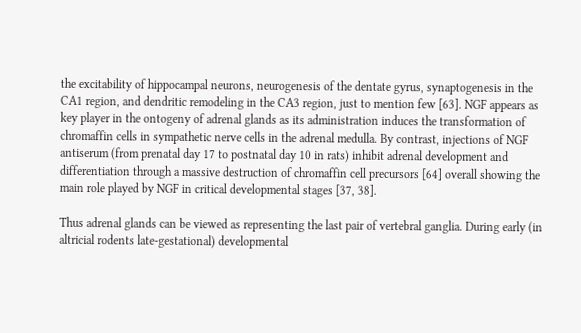the excitability of hippocampal neurons, neurogenesis of the dentate gyrus, synaptogenesis in the CA1 region, and dendritic remodeling in the CA3 region, just to mention few [63]. NGF appears as key player in the ontogeny of adrenal glands as its administration induces the transformation of chromaffin cells in sympathetic nerve cells in the adrenal medulla. By contrast, injections of NGF antiserum (from prenatal day 17 to postnatal day 10 in rats) inhibit adrenal development and differentiation through a massive destruction of chromaffin cell precursors [64] overall showing the main role played by NGF in critical developmental stages [37, 38].

Thus adrenal glands can be viewed as representing the last pair of vertebral ganglia. During early (in altricial rodents late-gestational) developmental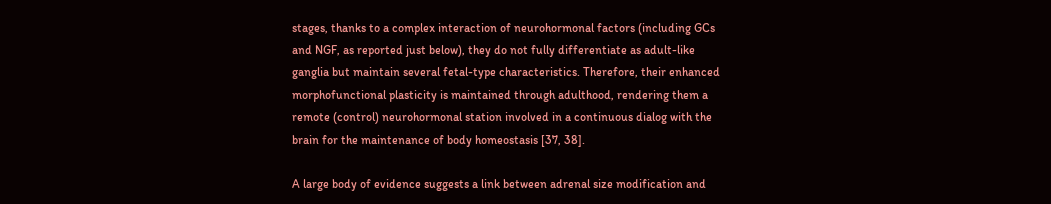stages, thanks to a complex interaction of neurohormonal factors (including GCs and NGF, as reported just below), they do not fully differentiate as adult-like ganglia but maintain several fetal-type characteristics. Therefore, their enhanced morphofunctional plasticity is maintained through adulthood, rendering them a remote (control) neurohormonal station involved in a continuous dialog with the brain for the maintenance of body homeostasis [37, 38].

A large body of evidence suggests a link between adrenal size modification and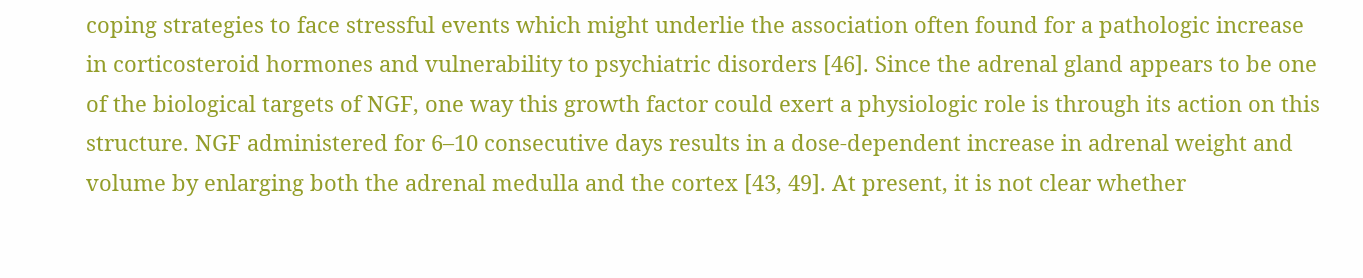coping strategies to face stressful events which might underlie the association often found for a pathologic increase in corticosteroid hormones and vulnerability to psychiatric disorders [46]. Since the adrenal gland appears to be one of the biological targets of NGF, one way this growth factor could exert a physiologic role is through its action on this structure. NGF administered for 6–10 consecutive days results in a dose-dependent increase in adrenal weight and volume by enlarging both the adrenal medulla and the cortex [43, 49]. At present, it is not clear whether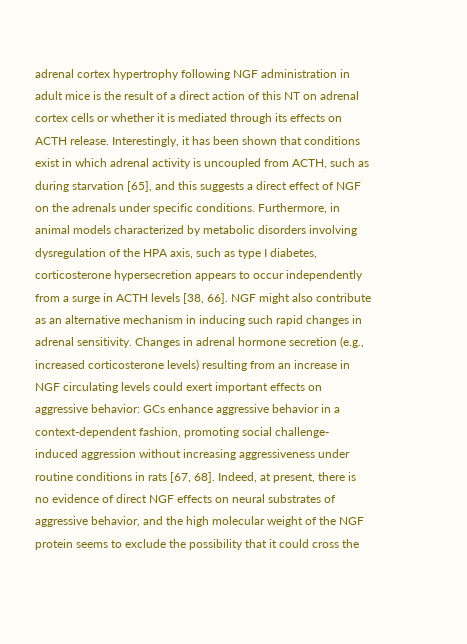adrenal cortex hypertrophy following NGF administration in adult mice is the result of a direct action of this NT on adrenal cortex cells or whether it is mediated through its effects on ACTH release. Interestingly, it has been shown that conditions exist in which adrenal activity is uncoupled from ACTH, such as during starvation [65], and this suggests a direct effect of NGF on the adrenals under specific conditions. Furthermore, in animal models characterized by metabolic disorders involving dysregulation of the HPA axis, such as type I diabetes, corticosterone hypersecretion appears to occur independently from a surge in ACTH levels [38, 66]. NGF might also contribute as an alternative mechanism in inducing such rapid changes in adrenal sensitivity. Changes in adrenal hormone secretion (e.g., increased corticosterone levels) resulting from an increase in NGF circulating levels could exert important effects on aggressive behavior: GCs enhance aggressive behavior in a context-dependent fashion, promoting social challenge-induced aggression without increasing aggressiveness under routine conditions in rats [67, 68]. Indeed, at present, there is no evidence of direct NGF effects on neural substrates of aggressive behavior, and the high molecular weight of the NGF protein seems to exclude the possibility that it could cross the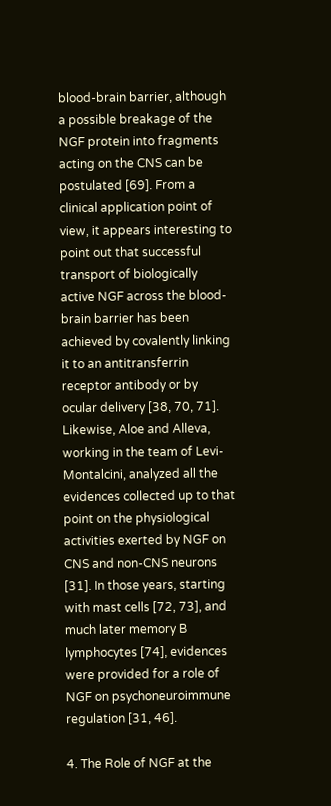blood-brain barrier, although a possible breakage of the NGF protein into fragments acting on the CNS can be postulated [69]. From a clinical application point of view, it appears interesting to point out that successful transport of biologically active NGF across the blood-brain barrier has been achieved by covalently linking it to an antitransferrin receptor antibody or by ocular delivery [38, 70, 71]. Likewise, Aloe and Alleva, working in the team of Levi-Montalcini, analyzed all the evidences collected up to that point on the physiological activities exerted by NGF on CNS and non-CNS neurons [31]. In those years, starting with mast cells [72, 73], and much later memory B lymphocytes [74], evidences were provided for a role of NGF on psychoneuroimmune regulation [31, 46].

4. The Role of NGF at the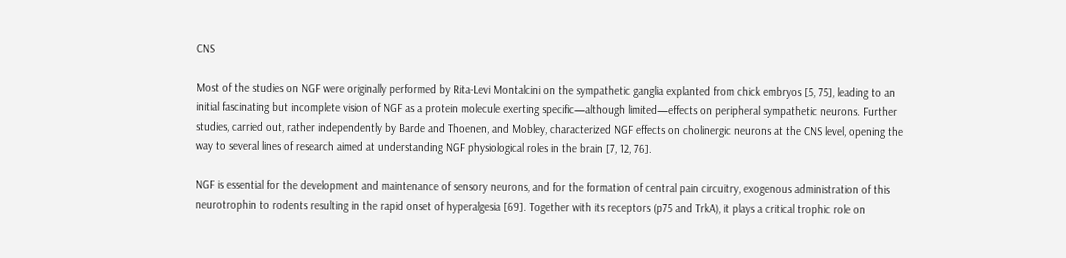CNS

Most of the studies on NGF were originally performed by Rita-Levi Montalcini on the sympathetic ganglia explanted from chick embryos [5, 75], leading to an initial fascinating but incomplete vision of NGF as a protein molecule exerting specific—although limited—effects on peripheral sympathetic neurons. Further studies, carried out, rather independently by Barde and Thoenen, and Mobley, characterized NGF effects on cholinergic neurons at the CNS level, opening the way to several lines of research aimed at understanding NGF physiological roles in the brain [7, 12, 76].

NGF is essential for the development and maintenance of sensory neurons, and for the formation of central pain circuitry, exogenous administration of this neurotrophin to rodents resulting in the rapid onset of hyperalgesia [69]. Together with its receptors (p75 and TrkA), it plays a critical trophic role on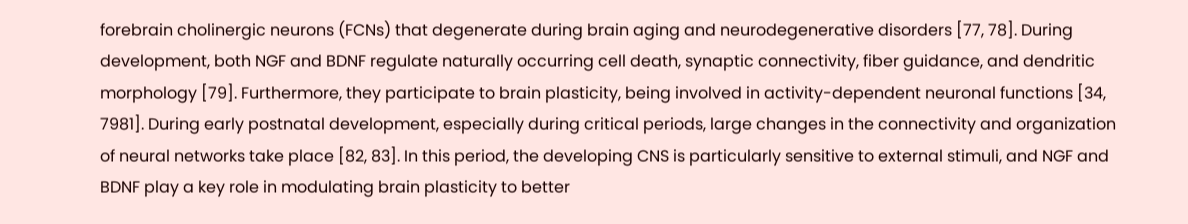forebrain cholinergic neurons (FCNs) that degenerate during brain aging and neurodegenerative disorders [77, 78]. During development, both NGF and BDNF regulate naturally occurring cell death, synaptic connectivity, fiber guidance, and dendritic morphology [79]. Furthermore, they participate to brain plasticity, being involved in activity-dependent neuronal functions [34, 7981]. During early postnatal development, especially during critical periods, large changes in the connectivity and organization of neural networks take place [82, 83]. In this period, the developing CNS is particularly sensitive to external stimuli, and NGF and BDNF play a key role in modulating brain plasticity to better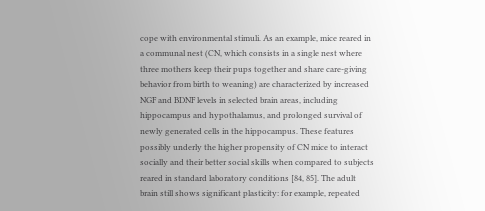cope with environmental stimuli. As an example, mice reared in a communal nest (CN, which consists in a single nest where three mothers keep their pups together and share care-giving behavior from birth to weaning) are characterized by increased NGF and BDNF levels in selected brain areas, including hippocampus and hypothalamus, and prolonged survival of newly generated cells in the hippocampus. These features possibly underly the higher propensity of CN mice to interact socially and their better social skills when compared to subjects reared in standard laboratory conditions [84, 85]. The adult brain still shows significant plasticity: for example, repeated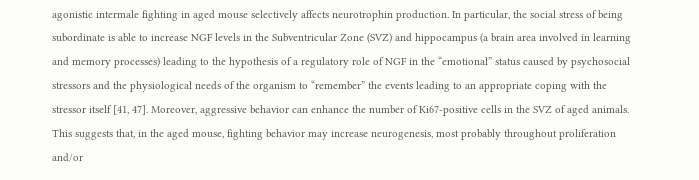agonistic intermale fighting in aged mouse selectively affects neurotrophin production. In particular, the social stress of being subordinate is able to increase NGF levels in the Subventricular Zone (SVZ) and hippocampus (a brain area involved in learning and memory processes) leading to the hypothesis of a regulatory role of NGF in the “emotional” status caused by psychosocial stressors and the physiological needs of the organism to “remember” the events leading to an appropriate coping with the stressor itself [41, 47]. Moreover, aggressive behavior can enhance the number of Ki67-positive cells in the SVZ of aged animals. This suggests that, in the aged mouse, fighting behavior may increase neurogenesis, most probably throughout proliferation and/or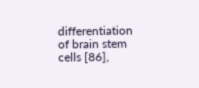differentiation of brain stem cells [86],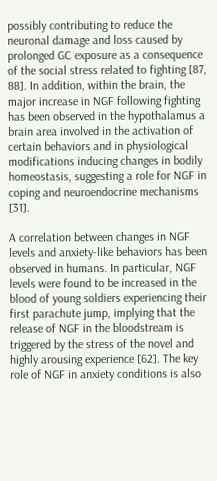possibly contributing to reduce the neuronal damage and loss caused by prolonged GC exposure as a consequence of the social stress related to fighting [87, 88]. In addition, within the brain, the major increase in NGF following fighting has been observed in the hypothalamus a brain area involved in the activation of certain behaviors and in physiological modifications inducing changes in bodily homeostasis, suggesting a role for NGF in coping and neuroendocrine mechanisms [31].

A correlation between changes in NGF levels and anxiety-like behaviors has been observed in humans. In particular, NGF levels were found to be increased in the blood of young soldiers experiencing their first parachute jump, implying that the release of NGF in the bloodstream is triggered by the stress of the novel and highly arousing experience [62]. The key role of NGF in anxiety conditions is also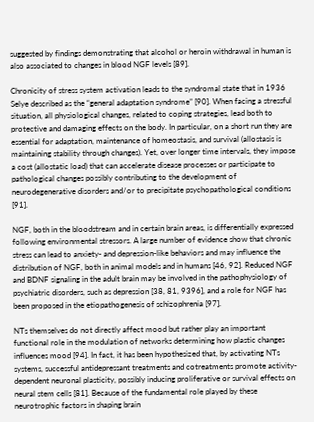suggested by findings demonstrating that alcohol or heroin withdrawal in human is also associated to changes in blood NGF levels [89].

Chronicity of stress system activation leads to the syndromal state that in 1936 Selye described as the “general adaptation syndrome” [90]. When facing a stressful situation, all physiological changes, related to coping strategies, lead both to protective and damaging effects on the body. In particular, on a short run they are essential for adaptation, maintenance of homeostasis, and survival (allostasis is maintaining stability through changes). Yet, over longer time intervals, they impose a cost (allostatic load) that can accelerate disease processes or participate to pathological changes possibly contributing to the development of neurodegenerative disorders and/or to precipitate psychopathological conditions [91].

NGF, both in the bloodstream and in certain brain areas, is differentially expressed following environmental stressors. A large number of evidence show that chronic stress can lead to anxiety- and depression-like behaviors and may influence the distribution of NGF, both in animal models and in humans [46, 92]. Reduced NGF and BDNF signaling in the adult brain may be involved in the pathophysiology of psychiatric disorders, such as depression [38, 81, 9396], and a role for NGF has been proposed in the etiopathogenesis of schizophrenia [97].

NTs themselves do not directly affect mood but rather play an important functional role in the modulation of networks determining how plastic changes influences mood [94]. In fact, it has been hypothesized that, by activating NTs systems, successful antidepressant treatments and cotreatments promote activity-dependent neuronal plasticity, possibly inducing proliferative or survival effects on neural stem cells [81]. Because of the fundamental role played by these neurotrophic factors in shaping brain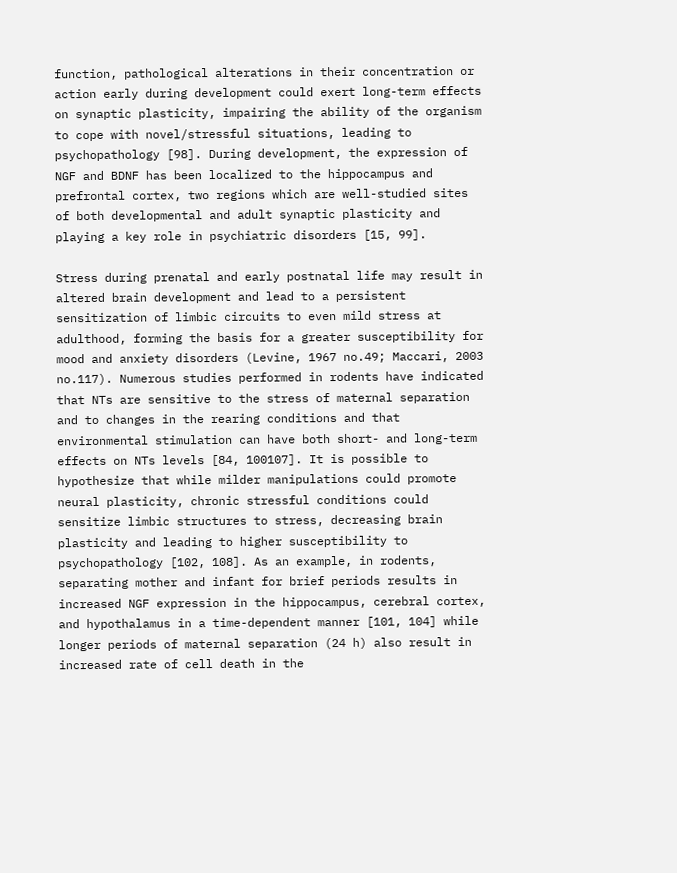function, pathological alterations in their concentration or action early during development could exert long-term effects on synaptic plasticity, impairing the ability of the organism to cope with novel/stressful situations, leading to psychopathology [98]. During development, the expression of NGF and BDNF has been localized to the hippocampus and prefrontal cortex, two regions which are well-studied sites of both developmental and adult synaptic plasticity and playing a key role in psychiatric disorders [15, 99].

Stress during prenatal and early postnatal life may result in altered brain development and lead to a persistent sensitization of limbic circuits to even mild stress at adulthood, forming the basis for a greater susceptibility for mood and anxiety disorders (Levine, 1967 no.49; Maccari, 2003 no.117). Numerous studies performed in rodents have indicated that NTs are sensitive to the stress of maternal separation and to changes in the rearing conditions and that environmental stimulation can have both short- and long-term effects on NTs levels [84, 100107]. It is possible to hypothesize that while milder manipulations could promote neural plasticity, chronic stressful conditions could sensitize limbic structures to stress, decreasing brain plasticity and leading to higher susceptibility to psychopathology [102, 108]. As an example, in rodents, separating mother and infant for brief periods results in increased NGF expression in the hippocampus, cerebral cortex, and hypothalamus in a time-dependent manner [101, 104] while longer periods of maternal separation (24 h) also result in increased rate of cell death in the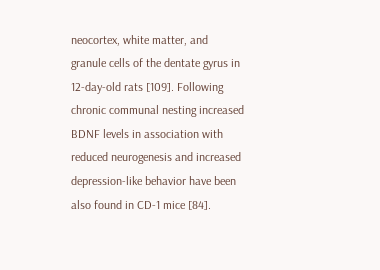neocortex, white matter, and granule cells of the dentate gyrus in 12-day-old rats [109]. Following chronic communal nesting increased BDNF levels in association with reduced neurogenesis and increased depression-like behavior have been also found in CD-1 mice [84].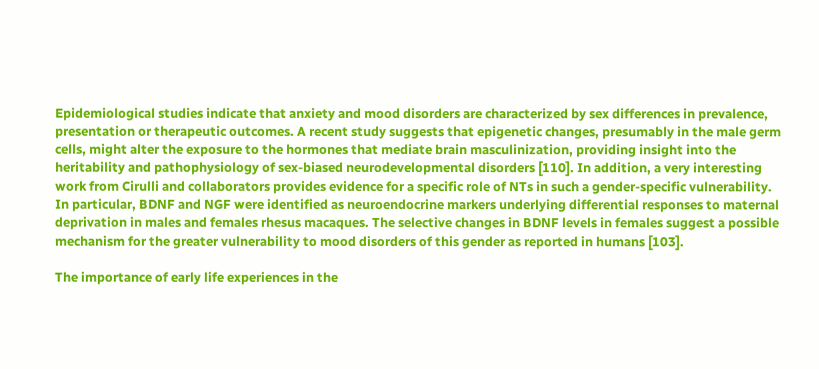Epidemiological studies indicate that anxiety and mood disorders are characterized by sex differences in prevalence, presentation or therapeutic outcomes. A recent study suggests that epigenetic changes, presumably in the male germ cells, might alter the exposure to the hormones that mediate brain masculinization, providing insight into the heritability and pathophysiology of sex-biased neurodevelopmental disorders [110]. In addition, a very interesting work from Cirulli and collaborators provides evidence for a specific role of NTs in such a gender-specific vulnerability. In particular, BDNF and NGF were identified as neuroendocrine markers underlying differential responses to maternal deprivation in males and females rhesus macaques. The selective changes in BDNF levels in females suggest a possible mechanism for the greater vulnerability to mood disorders of this gender as reported in humans [103].

The importance of early life experiences in the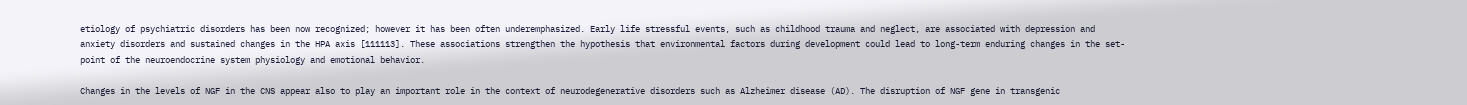etiology of psychiatric disorders has been now recognized; however it has been often underemphasized. Early life stressful events, such as childhood trauma and neglect, are associated with depression and anxiety disorders and sustained changes in the HPA axis [111113]. These associations strengthen the hypothesis that environmental factors during development could lead to long-term enduring changes in the set-point of the neuroendocrine system physiology and emotional behavior.

Changes in the levels of NGF in the CNS appear also to play an important role in the context of neurodegenerative disorders such as Alzheimer disease (AD). The disruption of NGF gene in transgenic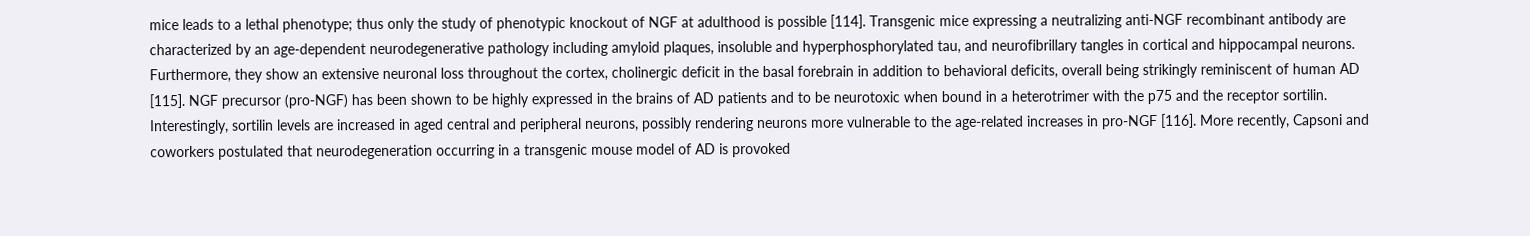mice leads to a lethal phenotype; thus only the study of phenotypic knockout of NGF at adulthood is possible [114]. Transgenic mice expressing a neutralizing anti-NGF recombinant antibody are characterized by an age-dependent neurodegenerative pathology including amyloid plaques, insoluble and hyperphosphorylated tau, and neurofibrillary tangles in cortical and hippocampal neurons. Furthermore, they show an extensive neuronal loss throughout the cortex, cholinergic deficit in the basal forebrain in addition to behavioral deficits, overall being strikingly reminiscent of human AD [115]. NGF precursor (pro-NGF) has been shown to be highly expressed in the brains of AD patients and to be neurotoxic when bound in a heterotrimer with the p75 and the receptor sortilin. Interestingly, sortilin levels are increased in aged central and peripheral neurons, possibly rendering neurons more vulnerable to the age-related increases in pro-NGF [116]. More recently, Capsoni and coworkers postulated that neurodegeneration occurring in a transgenic mouse model of AD is provoked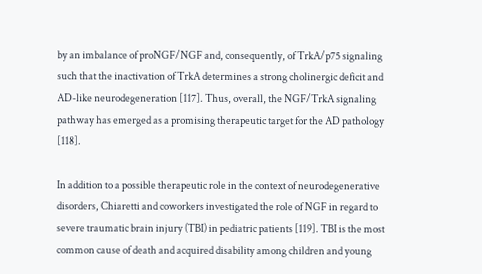by an imbalance of proNGF/NGF and, consequently, of TrkA/p75 signaling such that the inactivation of TrkA determines a strong cholinergic deficit and AD-like neurodegeneration [117]. Thus, overall, the NGF/TrkA signaling pathway has emerged as a promising therapeutic target for the AD pathology [118].

In addition to a possible therapeutic role in the context of neurodegenerative disorders, Chiaretti and coworkers investigated the role of NGF in regard to severe traumatic brain injury (TBI) in pediatric patients [119]. TBI is the most common cause of death and acquired disability among children and young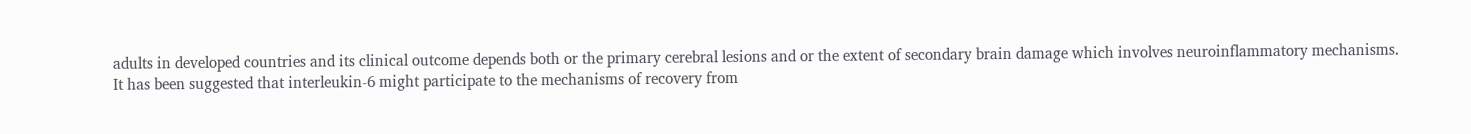adults in developed countries and its clinical outcome depends both or the primary cerebral lesions and or the extent of secondary brain damage which involves neuroinflammatory mechanisms. It has been suggested that interleukin-6 might participate to the mechanisms of recovery from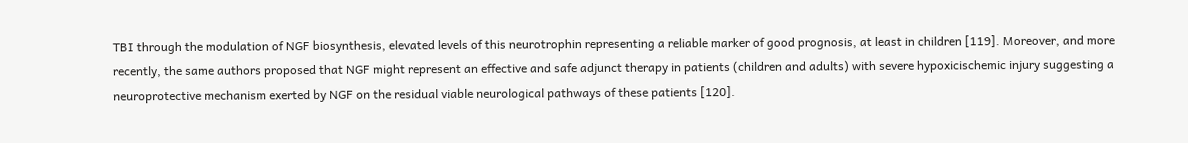TBI through the modulation of NGF biosynthesis, elevated levels of this neurotrophin representing a reliable marker of good prognosis, at least in children [119]. Moreover, and more recently, the same authors proposed that NGF might represent an effective and safe adjunct therapy in patients (children and adults) with severe hypoxicischemic injury suggesting a neuroprotective mechanism exerted by NGF on the residual viable neurological pathways of these patients [120].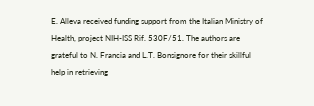E. Alleva received funding support from the Italian Ministry of Health, project NIH-ISS Rif. 530F/51. The authors are grateful to N. Francia and L.T. Bonsignore for their skillful help in retrieving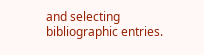and selecting bibliographic entries.